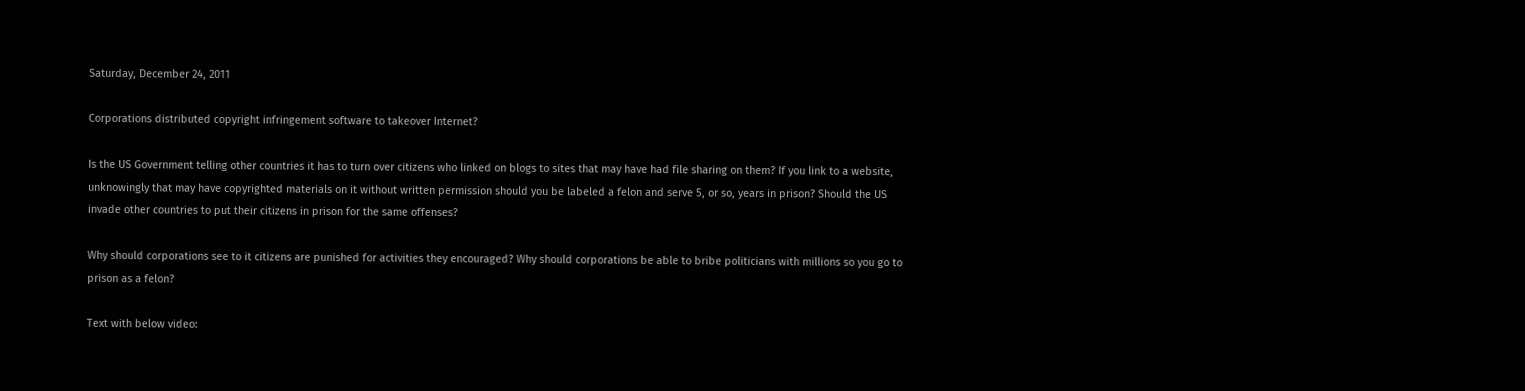Saturday, December 24, 2011

Corporations distributed copyright infringement software to takeover Internet?

Is the US Government telling other countries it has to turn over citizens who linked on blogs to sites that may have had file sharing on them? If you link to a website, unknowingly that may have copyrighted materials on it without written permission should you be labeled a felon and serve 5, or so, years in prison? Should the US invade other countries to put their citizens in prison for the same offenses?

Why should corporations see to it citizens are punished for activities they encouraged? Why should corporations be able to bribe politicians with millions so you go to prison as a felon?

Text with below video: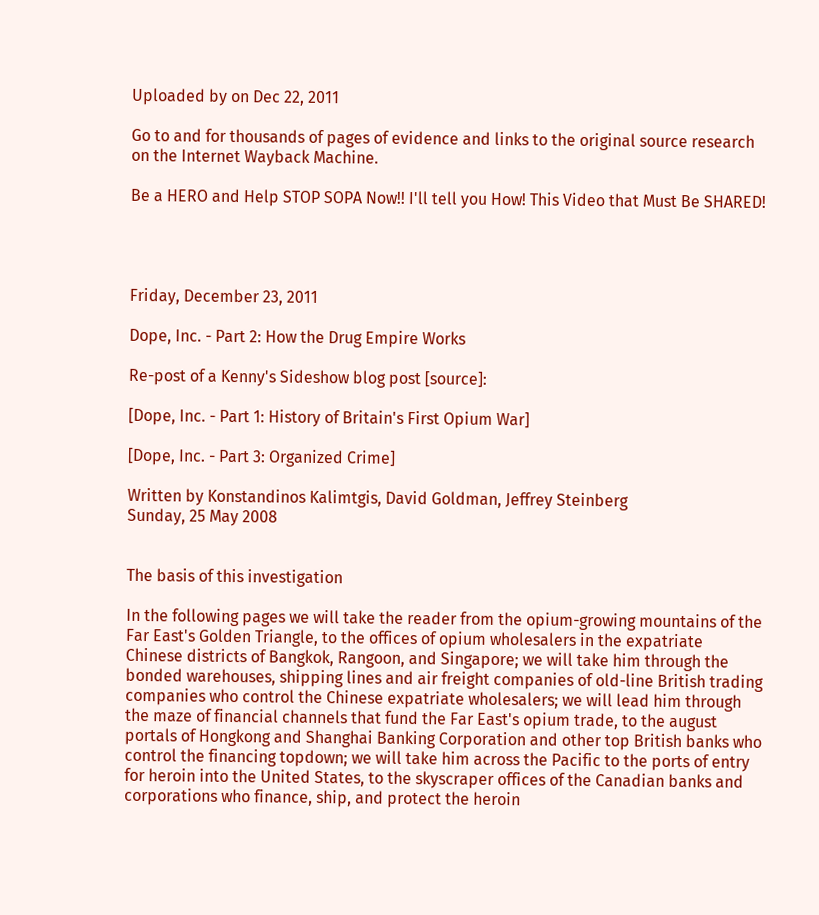Uploaded by on Dec 22, 2011

Go to and for thousands of pages of evidence and links to the original source research on the Internet Wayback Machine.

Be a HERO and Help STOP SOPA Now!! I'll tell you How! This Video that Must Be SHARED!




Friday, December 23, 2011

Dope, Inc. - Part 2: How the Drug Empire Works

Re-post of a Kenny's Sideshow blog post [source]:

[Dope, Inc. - Part 1: History of Britain's First Opium War]

[Dope, Inc. - Part 3: Organized Crime]

Written by Konstandinos Kalimtgis, David Goldman, Jeffrey Steinberg
Sunday, 25 May 2008


The basis of this investigation

In the following pages we will take the reader from the opium-growing mountains of the Far East's Golden Triangle, to the offices of opium wholesalers in the expatriate Chinese districts of Bangkok, Rangoon, and Singapore; we will take him through the bonded warehouses, shipping lines and air freight companies of old-line British trading companies who control the Chinese expatriate wholesalers; we will lead him through the maze of financial channels that fund the Far East's opium trade, to the august portals of Hongkong and Shanghai Banking Corporation and other top British banks who control the financing topdown; we will take him across the Pacific to the ports of entry for heroin into the United States, to the skyscraper offices of the Canadian banks and corporations who finance, ship, and protect the heroin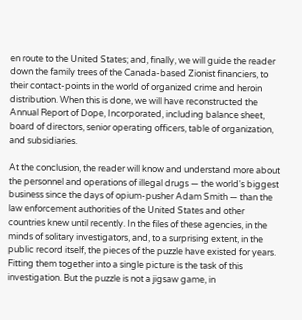en route to the United States; and, finally, we will guide the reader down the family trees of the Canada-based Zionist financiers, to their contact-points in the world of organized crime and heroin distribution. When this is done, we will have reconstructed the Annual Report of Dope, Incorporated, including balance sheet, board of directors, senior operating officers, table of organization, and subsidiaries.

At the conclusion, the reader will know and understand more about the personnel and operations of illegal drugs — the world's biggest business since the days of opium-pusher Adam Smith — than the law enforcement authorities of the United States and other countries knew until recently. In the files of these agencies, in the minds of solitary investigators, and, to a surprising extent, in the public record itself, the pieces of the puzzle have existed for years. Fitting them together into a single picture is the task of this investigation. But the puzzle is not a jigsaw game, in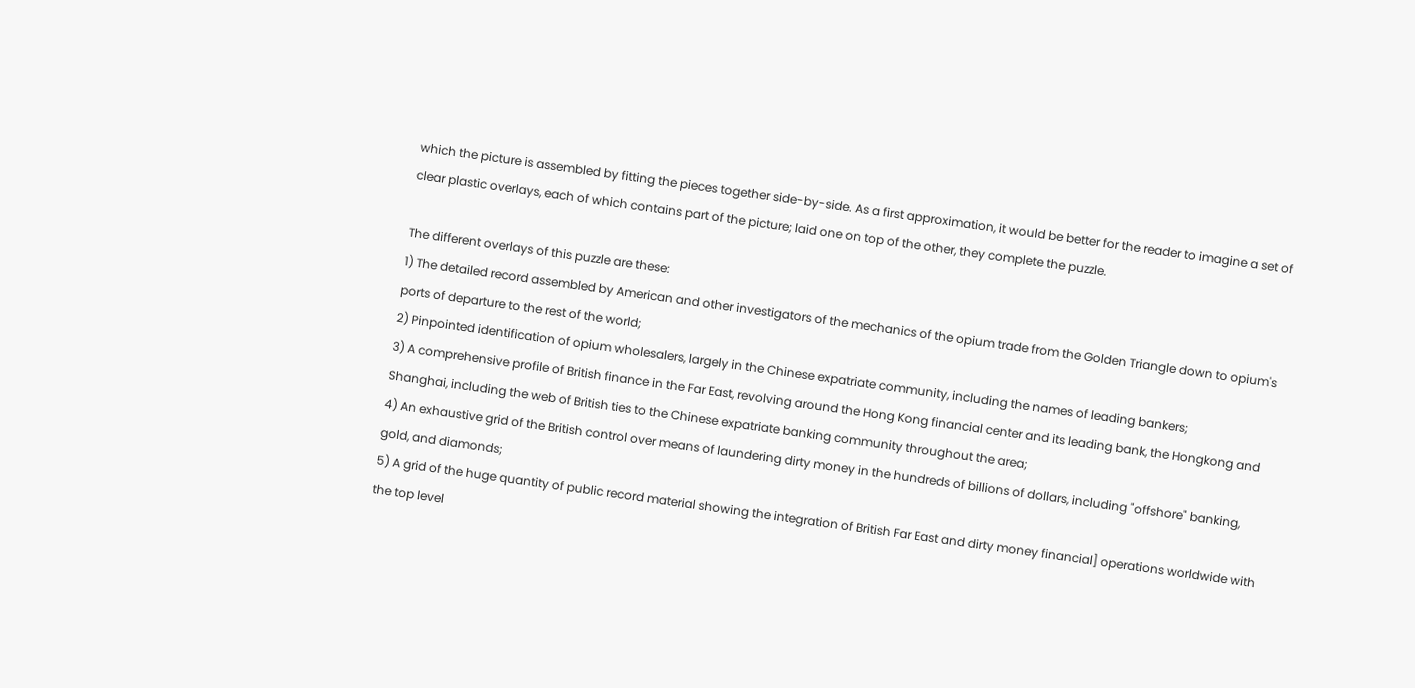which the picture is assembled by fitting the pieces together side-by-side. As a first approximation, it would be better for the reader to imagine a set of clear plastic overlays, each of which contains part of the picture; laid one on top of the other, they complete the puzzle.

The different overlays of this puzzle are these:
1) The detailed record assembled by American and other investigators of the mechanics of the opium trade from the Golden Triangle down to opium's ports of departure to the rest of the world;
2) Pinpointed identification of opium wholesalers, largely in the Chinese expatriate community, including the names of leading bankers;
3) A comprehensive profile of British finance in the Far East, revolving around the Hong Kong financial center and its leading bank, the Hongkong and Shanghai, including the web of British ties to the Chinese expatriate banking community throughout the area;
4) An exhaustive grid of the British control over means of laundering dirty money in the hundreds of billions of dollars, including "offshore" banking, gold, and diamonds;
5) A grid of the huge quantity of public record material showing the integration of British Far East and dirty money financial] operations worldwide with the top level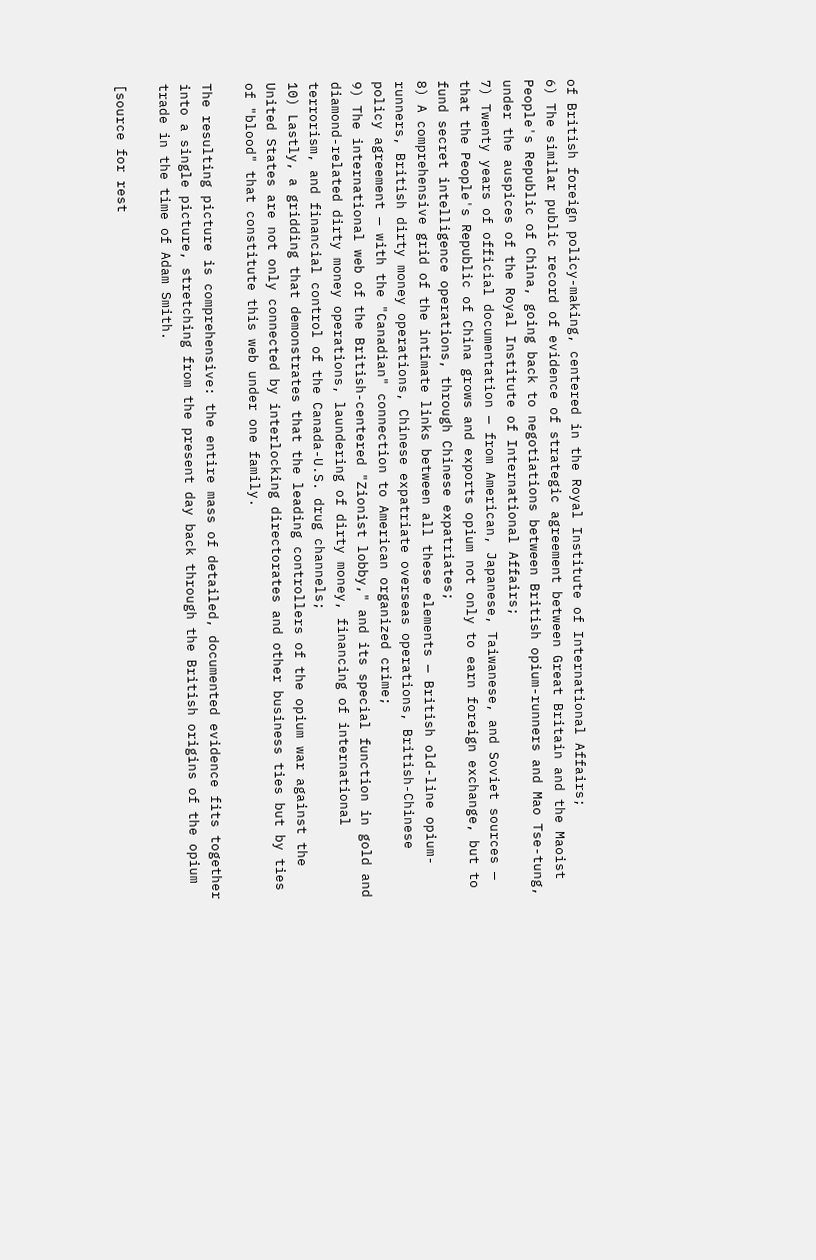of British foreign policy-making, centered in the Royal Institute of International Affairs;
6) The similar public record of evidence of strategic agreement between Great Britain and the Maoist People's Republic of China, going back to negotiations between British opium-runners and Mao Tse-tung, under the auspices of the Royal Institute of International Affairs;
7) Twenty years of official documentation — from American, Japanese, Taiwanese, and Soviet sources — that the People's Republic of China grows and exports opium not only to earn foreign exchange, but to fund secret intelligence operations, through Chinese expatriates;
8) A comprehensive grid of the intimate links between all these elements — British old-line opium-runners, British dirty money operations, Chinese expatriate overseas operations, British-Chinese policy agreement — with the "Canadian" connection to American organized crime;
9) The international web of the British-centered "Zionist lobby," and its special function in gold and diamond-related dirty money operations, laundering of dirty money, financing of international terrorism, and financial control of the Canada-U.S. drug channels;
10) Lastly, a gridding that demonstrates that the leading controllers of the opium war against the United States are not only connected by interlocking directorates and other business ties but by ties of "blood" that constitute this web under one family.

The resulting picture is comprehensive: the entire mass of detailed, documented evidence fits together into a single picture, stretching from the present day back through the British origins of the opium trade in the time of Adam Smith.

[source for rest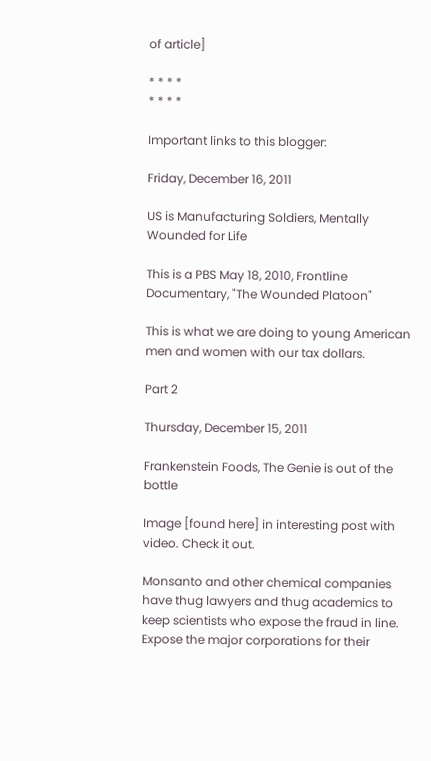of article]

* * * *
* * * *

Important links to this blogger:

Friday, December 16, 2011

US is Manufacturing Soldiers, Mentally Wounded for Life

This is a PBS May 18, 2010, Frontline Documentary, "The Wounded Platoon"

This is what we are doing to young American men and women with our tax dollars.

Part 2

Thursday, December 15, 2011

Frankenstein Foods, The Genie is out of the bottle

Image [found here] in interesting post with video. Check it out.

Monsanto and other chemical companies have thug lawyers and thug academics to keep scientists who expose the fraud in line. Expose the major corporations for their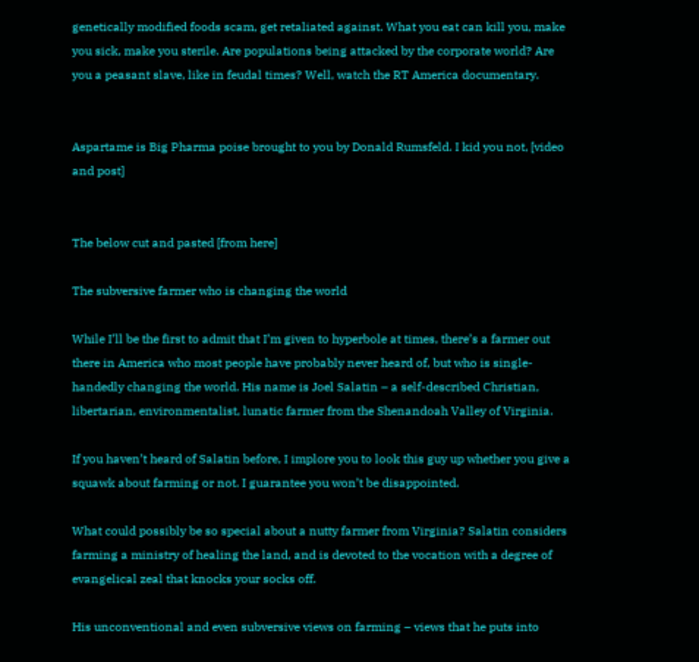genetically modified foods scam, get retaliated against. What you eat can kill you, make you sick, make you sterile. Are populations being attacked by the corporate world? Are you a peasant slave, like in feudal times? Well, watch the RT America documentary.


Aspartame is Big Pharma poise brought to you by Donald Rumsfeld. I kid you not, [video and post]


The below cut and pasted [from here]

The subversive farmer who is changing the world

While I’ll be the first to admit that I’m given to hyperbole at times, there’s a farmer out there in America who most people have probably never heard of, but who is single-handedly changing the world. His name is Joel Salatin – a self-described Christian, libertarian, environmentalist, lunatic farmer from the Shenandoah Valley of Virginia.

If you haven’t heard of Salatin before, I implore you to look this guy up whether you give a squawk about farming or not. I guarantee you won’t be disappointed.

What could possibly be so special about a nutty farmer from Virginia? Salatin considers farming a ministry of healing the land, and is devoted to the vocation with a degree of evangelical zeal that knocks your socks off.

His unconventional and even subversive views on farming – views that he puts into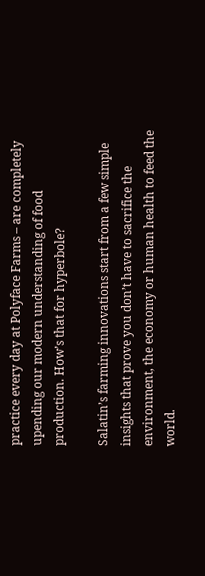practice every day at Polyface Farms – are completely upending our modern understanding of food production. How’s that for hyperbole?

Salatin’s farming innovations start from a few simple insights that prove you don’t have to sacrifice the environment, the economy or human health to feed the world.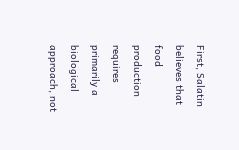First, Salatin believes that food production requires primarily a biological approach, not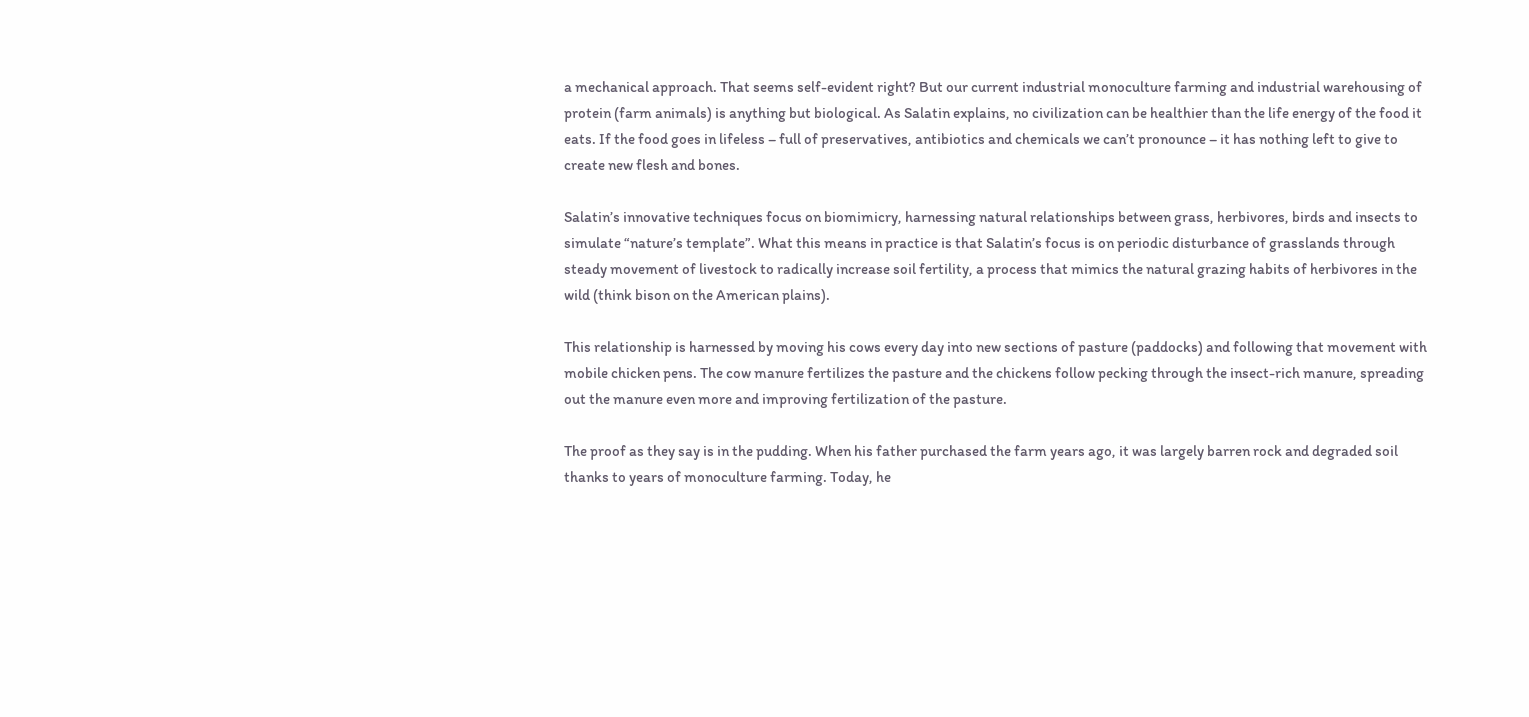a mechanical approach. That seems self-evident right? But our current industrial monoculture farming and industrial warehousing of protein (farm animals) is anything but biological. As Salatin explains, no civilization can be healthier than the life energy of the food it eats. If the food goes in lifeless – full of preservatives, antibiotics and chemicals we can’t pronounce – it has nothing left to give to create new flesh and bones.

Salatin’s innovative techniques focus on biomimicry, harnessing natural relationships between grass, herbivores, birds and insects to simulate “nature’s template”. What this means in practice is that Salatin’s focus is on periodic disturbance of grasslands through steady movement of livestock to radically increase soil fertility, a process that mimics the natural grazing habits of herbivores in the wild (think bison on the American plains).

This relationship is harnessed by moving his cows every day into new sections of pasture (paddocks) and following that movement with mobile chicken pens. The cow manure fertilizes the pasture and the chickens follow pecking through the insect-rich manure, spreading out the manure even more and improving fertilization of the pasture.

The proof as they say is in the pudding. When his father purchased the farm years ago, it was largely barren rock and degraded soil thanks to years of monoculture farming. Today, he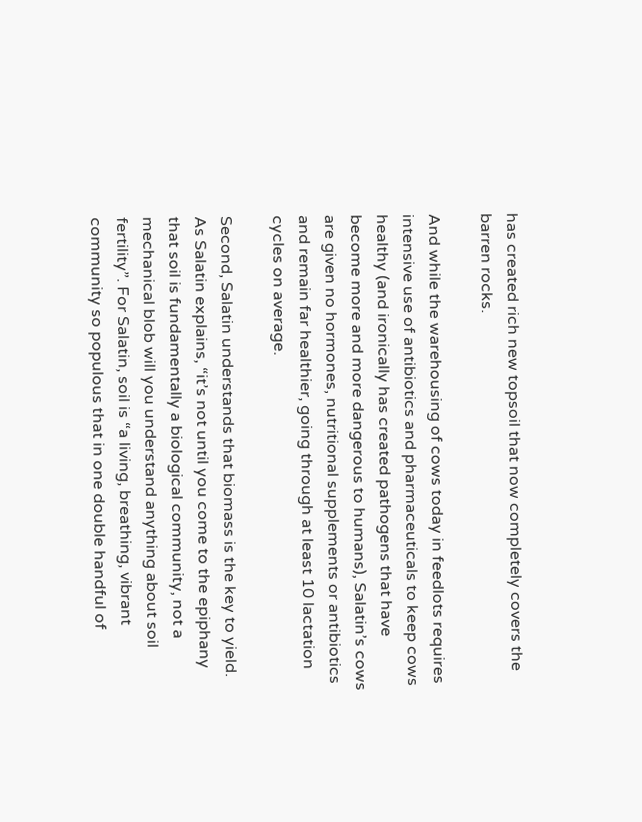has created rich new topsoil that now completely covers the barren rocks.

And while the warehousing of cows today in feedlots requires intensive use of antibiotics and pharmaceuticals to keep cows healthy (and ironically has created pathogens that have become more and more dangerous to humans), Salatin’s cows are given no hormones, nutritional supplements or antibiotics and remain far healthier, going through at least 10 lactation cycles on average.

Second, Salatin understands that biomass is the key to yield. As Salatin explains, “it’s not until you come to the epiphany that soil is fundamentally a biological community, not a mechanical blob will you understand anything about soil fertility”. For Salatin, soil is “a living, breathing, vibrant community so populous that in one double handful of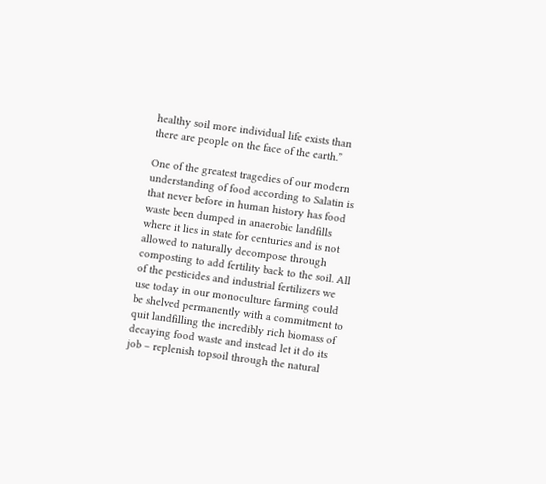healthy soil more individual life exists than there are people on the face of the earth.”

One of the greatest tragedies of our modern understanding of food according to Salatin is that never before in human history has food waste been dumped in anaerobic landfills where it lies in state for centuries and is not allowed to naturally decompose through composting to add fertility back to the soil. All of the pesticides and industrial fertilizers we use today in our monoculture farming could be shelved permanently with a commitment to quit landfilling the incredibly rich biomass of decaying food waste and instead let it do its job – replenish topsoil through the natural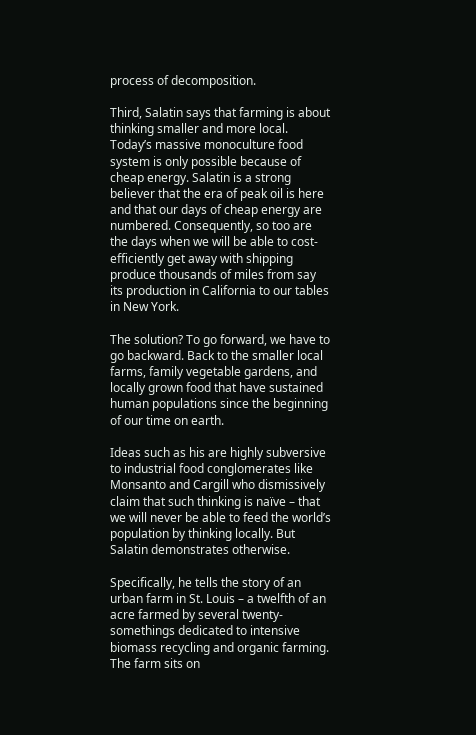process of decomposition.

Third, Salatin says that farming is about thinking smaller and more local. Today’s massive monoculture food system is only possible because of cheap energy. Salatin is a strong believer that the era of peak oil is here and that our days of cheap energy are numbered. Consequently, so too are the days when we will be able to cost-efficiently get away with shipping produce thousands of miles from say its production in California to our tables in New York.

The solution? To go forward, we have to go backward. Back to the smaller local farms, family vegetable gardens, and locally grown food that have sustained human populations since the beginning of our time on earth.

Ideas such as his are highly subversive to industrial food conglomerates like Monsanto and Cargill who dismissively claim that such thinking is naïve – that we will never be able to feed the world’s population by thinking locally. But Salatin demonstrates otherwise.

Specifically, he tells the story of an urban farm in St. Louis – a twelfth of an acre farmed by several twenty-somethings dedicated to intensive biomass recycling and organic farming. The farm sits on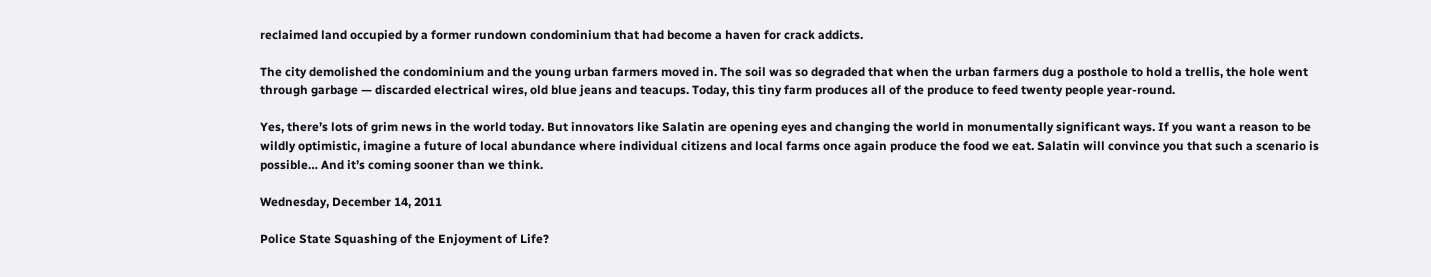reclaimed land occupied by a former rundown condominium that had become a haven for crack addicts.

The city demolished the condominium and the young urban farmers moved in. The soil was so degraded that when the urban farmers dug a posthole to hold a trellis, the hole went through garbage — discarded electrical wires, old blue jeans and teacups. Today, this tiny farm produces all of the produce to feed twenty people year-round.

Yes, there’s lots of grim news in the world today. But innovators like Salatin are opening eyes and changing the world in monumentally significant ways. If you want a reason to be wildly optimistic, imagine a future of local abundance where individual citizens and local farms once again produce the food we eat. Salatin will convince you that such a scenario is possible… And it’s coming sooner than we think.

Wednesday, December 14, 2011

Police State Squashing of the Enjoyment of Life?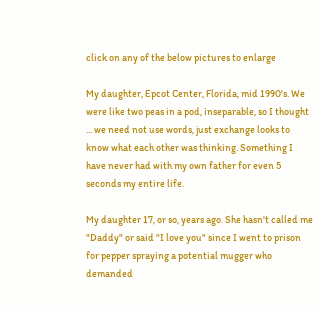click on any of the below pictures to enlarge

My daughter, Epcot Center, Florida, mid 1990's. We were like two peas in a pod, inseparable, so I thought ... we need not use words, just exchange looks to know what each other was thinking. Something I have never had with my own father for even 5 seconds my entire life.

My daughter 17, or so, years ago. She hasn't called me "Daddy" or said "I love you" since I went to prison for pepper spraying a potential mugger who demanded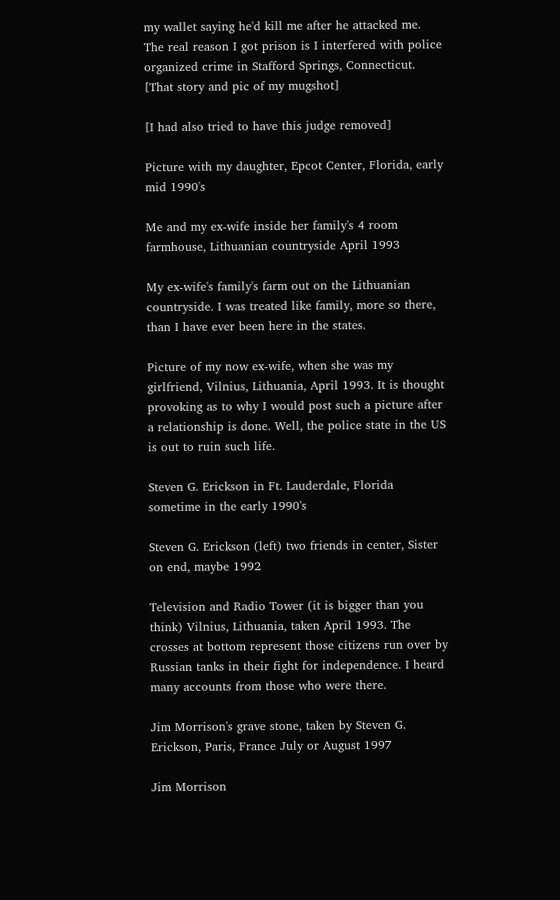my wallet saying he'd kill me after he attacked me. The real reason I got prison is I interfered with police organized crime in Stafford Springs, Connecticut. [That story and pic of my mugshot]

[I had also tried to have this judge removed]

Picture with my daughter, Epcot Center, Florida, early mid 1990's

Me and my ex-wife inside her family's 4 room farmhouse, Lithuanian countryside April 1993

My ex-wife's family's farm out on the Lithuanian countryside. I was treated like family, more so there, than I have ever been here in the states.

Picture of my now ex-wife, when she was my girlfriend, Vilnius, Lithuania, April 1993. It is thought provoking as to why I would post such a picture after a relationship is done. Well, the police state in the US is out to ruin such life.

Steven G. Erickson in Ft. Lauderdale, Florida sometime in the early 1990's

Steven G. Erickson (left) two friends in center, Sister on end, maybe 1992

Television and Radio Tower (it is bigger than you think) Vilnius, Lithuania, taken April 1993. The crosses at bottom represent those citizens run over by Russian tanks in their fight for independence. I heard many accounts from those who were there.

Jim Morrison's grave stone, taken by Steven G. Erickson, Paris, France July or August 1997

Jim Morrison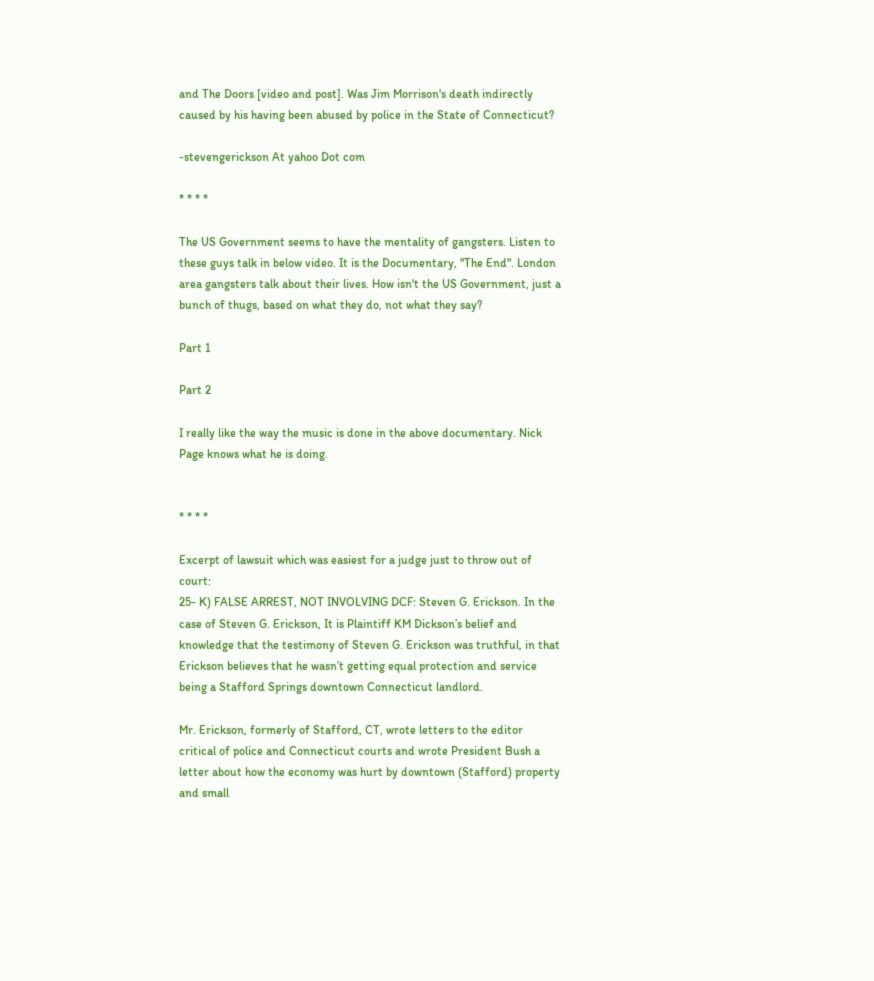and The Doors [video and post]. Was Jim Morrison's death indirectly caused by his having been abused by police in the State of Connecticut?

-stevengerickson At yahoo Dot com

* * * *

The US Government seems to have the mentality of gangsters. Listen to these guys talk in below video. It is the Documentary, "The End". London area gangsters talk about their lives. How isn't the US Government, just a bunch of thugs, based on what they do, not what they say?

Part 1

Part 2

I really like the way the music is done in the above documentary. Nick Page knows what he is doing.


* * * *

Excerpt of lawsuit which was easiest for a judge just to throw out of court:
25- K) FALSE ARREST, NOT INVOLVING DCF: Steven G. Erickson. In the case of Steven G. Erickson, It is Plaintiff KM Dickson’s belief and knowledge that the testimony of Steven G. Erickson was truthful, in that Erickson believes that he wasn’t getting equal protection and service being a Stafford Springs downtown Connecticut landlord.

Mr. Erickson, formerly of Stafford, CT, wrote letters to the editor critical of police and Connecticut courts and wrote President Bush a letter about how the economy was hurt by downtown (Stafford) property and small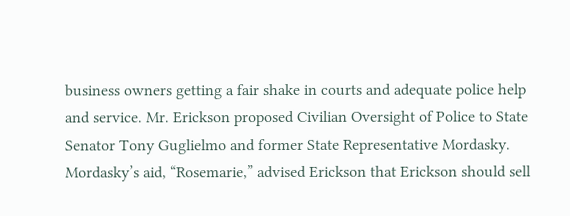business owners getting a fair shake in courts and adequate police help and service. Mr. Erickson proposed Civilian Oversight of Police to State Senator Tony Guglielmo and former State Representative Mordasky. Mordasky’s aid, “Rosemarie,” advised Erickson that Erickson should sell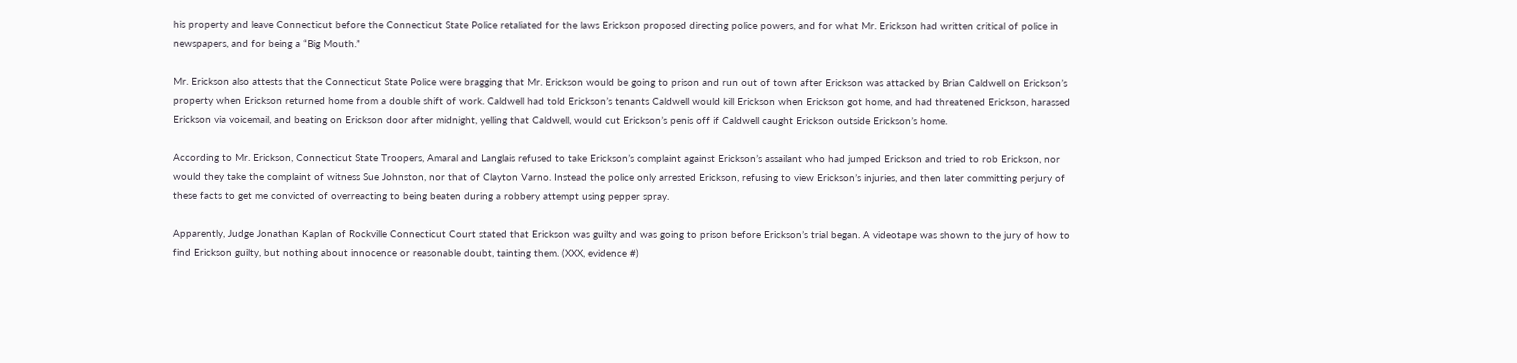his property and leave Connecticut before the Connecticut State Police retaliated for the laws Erickson proposed directing police powers, and for what Mr. Erickson had written critical of police in newspapers, and for being a “Big Mouth.”

Mr. Erickson also attests that the Connecticut State Police were bragging that Mr. Erickson would be going to prison and run out of town after Erickson was attacked by Brian Caldwell on Erickson’s property when Erickson returned home from a double shift of work. Caldwell had told Erickson’s tenants Caldwell would kill Erickson when Erickson got home, and had threatened Erickson, harassed Erickson via voicemail, and beating on Erickson door after midnight, yelling that Caldwell, would cut Erickson’s penis off if Caldwell caught Erickson outside Erickson’s home.

According to Mr. Erickson, Connecticut State Troopers, Amaral and Langlais refused to take Erickson’s complaint against Erickson’s assailant who had jumped Erickson and tried to rob Erickson, nor would they take the complaint of witness Sue Johnston, nor that of Clayton Varno. Instead the police only arrested Erickson, refusing to view Erickson’s injuries, and then later committing perjury of these facts to get me convicted of overreacting to being beaten during a robbery attempt using pepper spray.

Apparently, Judge Jonathan Kaplan of Rockville Connecticut Court stated that Erickson was guilty and was going to prison before Erickson’s trial began. A videotape was shown to the jury of how to find Erickson guilty, but nothing about innocence or reasonable doubt, tainting them. (XXX, evidence #)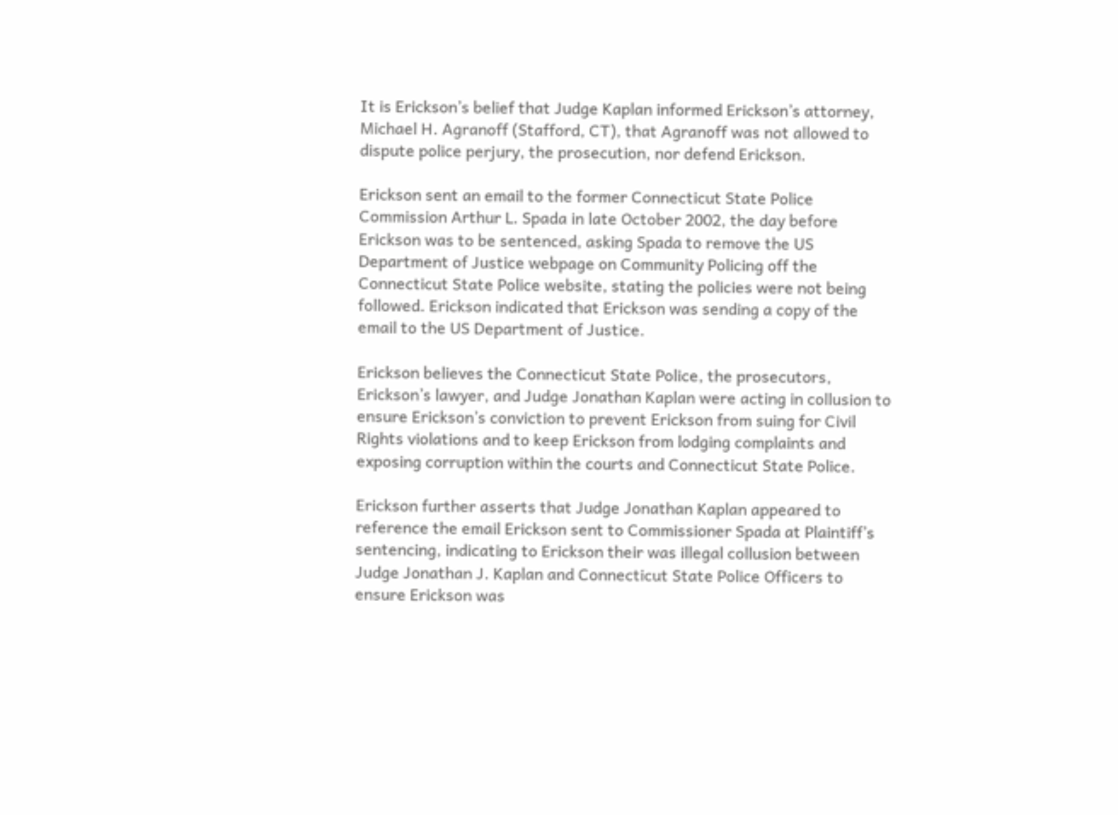It is Erickson’s belief that Judge Kaplan informed Erickson’s attorney, Michael H. Agranoff (Stafford, CT), that Agranoff was not allowed to dispute police perjury, the prosecution, nor defend Erickson.

Erickson sent an email to the former Connecticut State Police Commission Arthur L. Spada in late October 2002, the day before Erickson was to be sentenced, asking Spada to remove the US Department of Justice webpage on Community Policing off the Connecticut State Police website, stating the policies were not being followed. Erickson indicated that Erickson was sending a copy of the email to the US Department of Justice.

Erickson believes the Connecticut State Police, the prosecutors, Erickson’s lawyer, and Judge Jonathan Kaplan were acting in collusion to ensure Erickson’s conviction to prevent Erickson from suing for Civil Rights violations and to keep Erickson from lodging complaints and exposing corruption within the courts and Connecticut State Police.

Erickson further asserts that Judge Jonathan Kaplan appeared to reference the email Erickson sent to Commissioner Spada at Plaintiff’s sentencing, indicating to Erickson their was illegal collusion between Judge Jonathan J. Kaplan and Connecticut State Police Officers to ensure Erickson was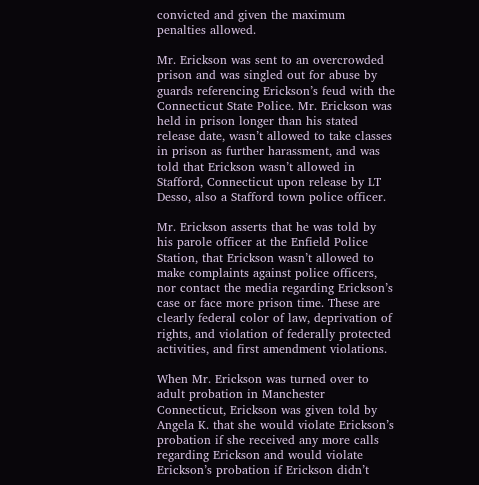convicted and given the maximum penalties allowed.

Mr. Erickson was sent to an overcrowded prison and was singled out for abuse by guards referencing Erickson’s feud with the Connecticut State Police. Mr. Erickson was held in prison longer than his stated release date, wasn’t allowed to take classes in prison as further harassment, and was told that Erickson wasn’t allowed in Stafford, Connecticut upon release by LT Desso, also a Stafford town police officer.

Mr. Erickson asserts that he was told by his parole officer at the Enfield Police Station, that Erickson wasn’t allowed to make complaints against police officers, nor contact the media regarding Erickson’s case or face more prison time. These are clearly federal color of law, deprivation of rights, and violation of federally protected activities, and first amendment violations.

When Mr. Erickson was turned over to adult probation in Manchester Connecticut, Erickson was given told by Angela K. that she would violate Erickson’s probation if she received any more calls regarding Erickson and would violate Erickson’s probation if Erickson didn’t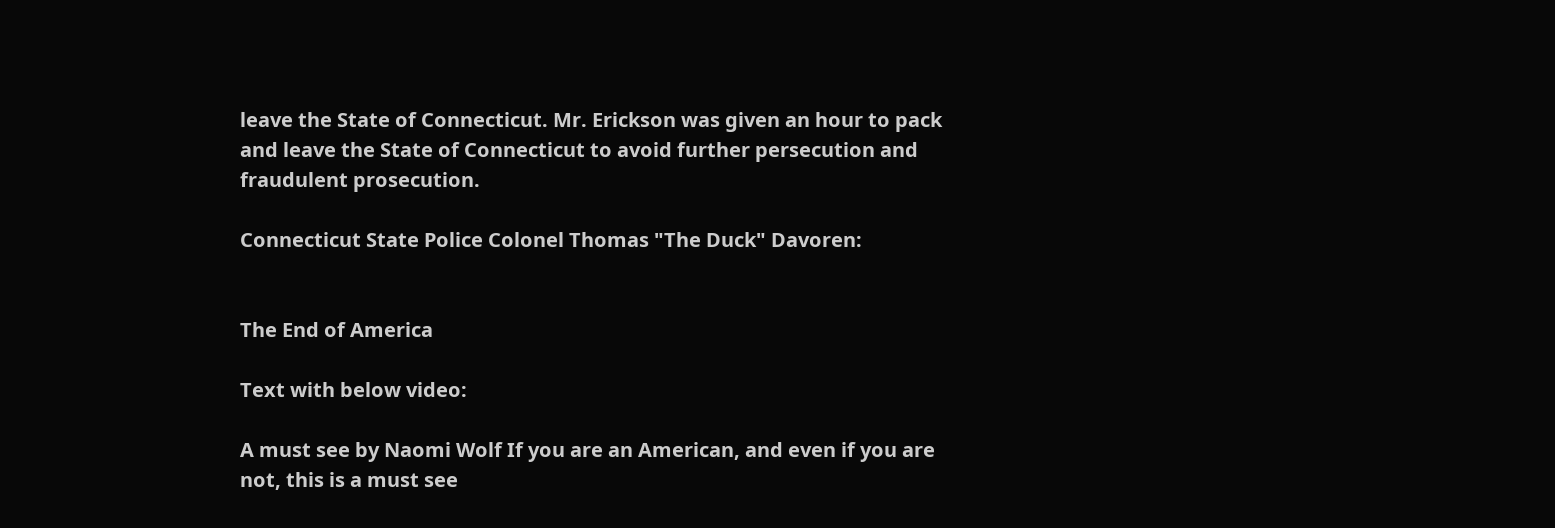leave the State of Connecticut. Mr. Erickson was given an hour to pack and leave the State of Connecticut to avoid further persecution and fraudulent prosecution.

Connecticut State Police Colonel Thomas "The Duck" Davoren:


The End of America

Text with below video:

A must see by Naomi Wolf If you are an American, and even if you are not, this is a must see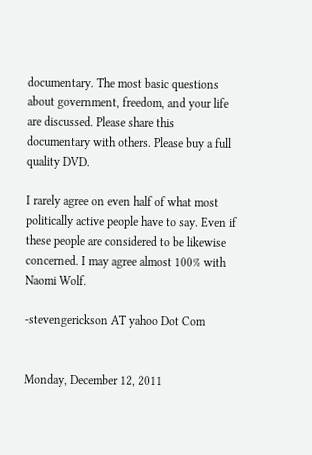documentary. The most basic questions about government, freedom, and your life are discussed. Please share this documentary with others. Please buy a full quality DVD.

I rarely agree on even half of what most politically active people have to say. Even if these people are considered to be likewise concerned. I may agree almost 100% with Naomi Wolf.

-stevengerickson AT yahoo Dot Com


Monday, December 12, 2011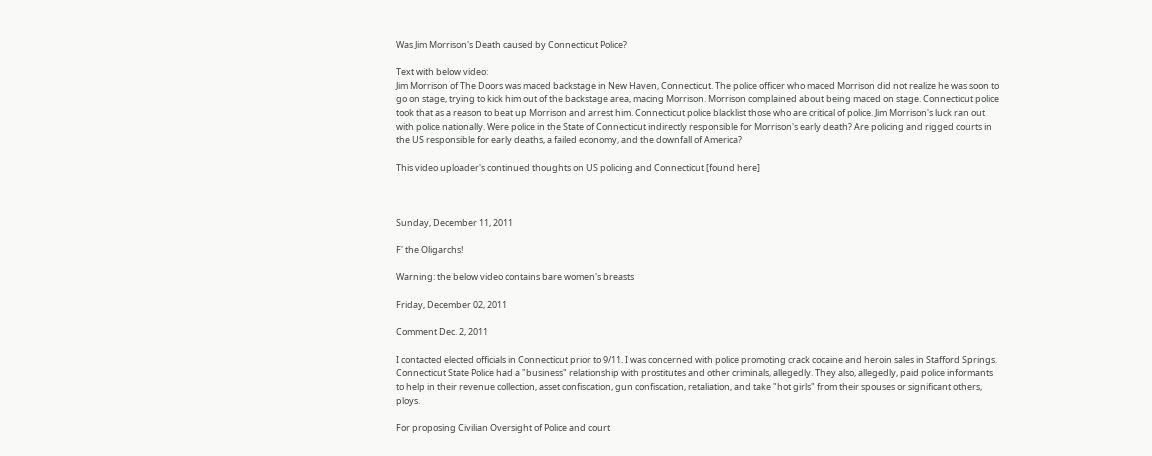Was Jim Morrison's Death caused by Connecticut Police?

Text with below video:
Jim Morrison of The Doors was maced backstage in New Haven, Connecticut. The police officer who maced Morrison did not realize he was soon to go on stage, trying to kick him out of the backstage area, macing Morrison. Morrison complained about being maced on stage. Connecticut police took that as a reason to beat up Morrison and arrest him. Connecticut police blacklist those who are critical of police. Jim Morrison's luck ran out with police nationally. Were police in the State of Connecticut indirectly responsible for Morrison's early death? Are policing and rigged courts in the US responsible for early deaths, a failed economy, and the downfall of America?

This video uploader's continued thoughts on US policing and Connecticut [found here]



Sunday, December 11, 2011

F' the Oligarchs!

Warning: the below video contains bare women's breasts

Friday, December 02, 2011

Comment Dec. 2, 2011

I contacted elected officials in Connecticut prior to 9/11. I was concerned with police promoting crack cocaine and heroin sales in Stafford Springs. Connecticut State Police had a "business" relationship with prostitutes and other criminals, allegedly. They also, allegedly, paid police informants to help in their revenue collection, asset confiscation, gun confiscation, retaliation, and take "hot girls" from their spouses or significant others, ploys.

For proposing Civilian Oversight of Police and court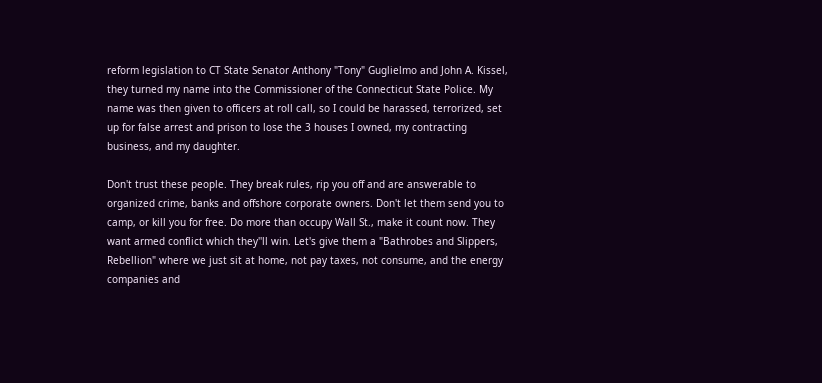reform legislation to CT State Senator Anthony "Tony" Guglielmo and John A. Kissel, they turned my name into the Commissioner of the Connecticut State Police. My name was then given to officers at roll call, so I could be harassed, terrorized, set up for false arrest and prison to lose the 3 houses I owned, my contracting business, and my daughter.

Don't trust these people. They break rules, rip you off and are answerable to organized crime, banks and offshore corporate owners. Don't let them send you to camp, or kill you for free. Do more than occupy Wall St., make it count now. They want armed conflict which they''ll win. Let's give them a "Bathrobes and Slippers, Rebellion" where we just sit at home, not pay taxes, not consume, and the energy companies and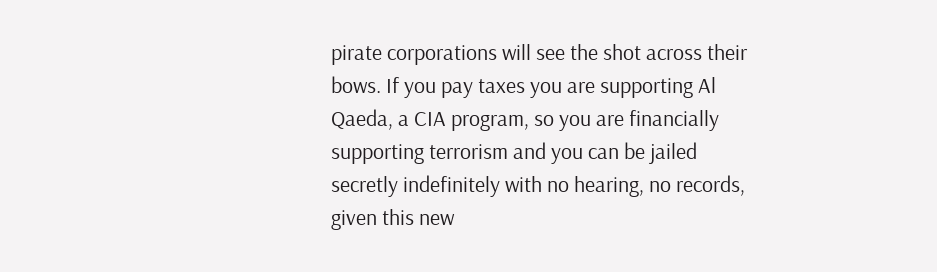pirate corporations will see the shot across their bows. If you pay taxes you are supporting Al Qaeda, a CIA program, so you are financially supporting terrorism and you can be jailed secretly indefinitely with no hearing, no records, given this new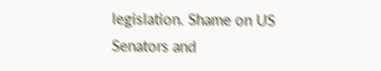legislation. Shame on US Senators and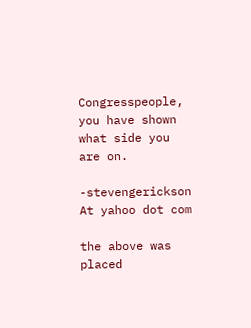Congresspeople, you have shown what side you are on.

-stevengerickson At yahoo dot com

the above was placed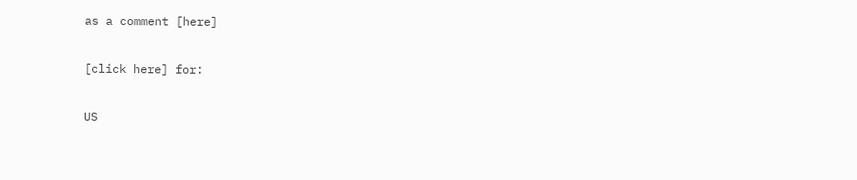as a comment [here]

[click here] for:

US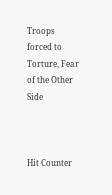Troops forced to Torture, Fear of the Other Side



Hit Counter